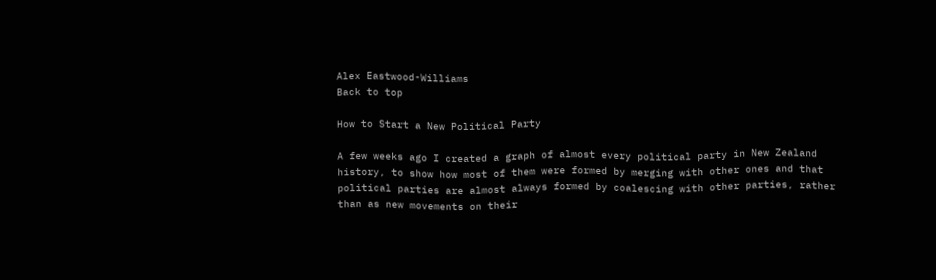Alex Eastwood-Williams
Back to top

How to Start a New Political Party

A few weeks ago I created a graph of almost every political party in New Zealand history, to show how most of them were formed by merging with other ones and that political parties are almost always formed by coalescing with other parties, rather than as new movements on their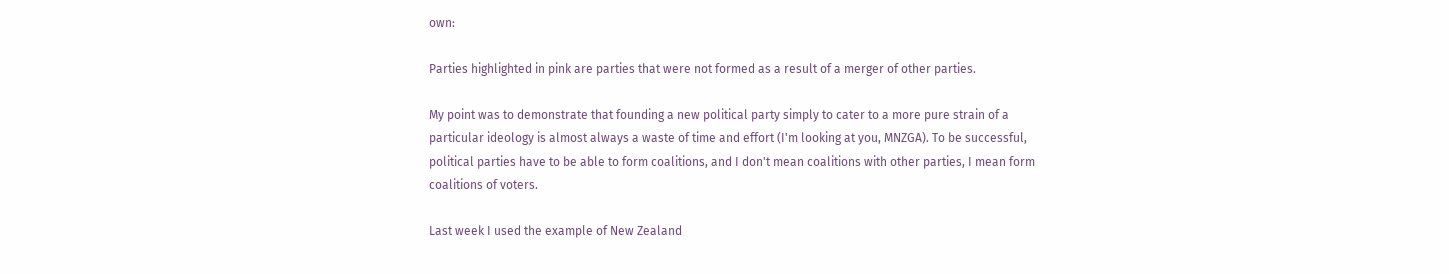own:

Parties highlighted in pink are parties that were not formed as a result of a merger of other parties.

My point was to demonstrate that founding a new political party simply to cater to a more pure strain of a particular ideology is almost always a waste of time and effort (I'm looking at you, MNZGA). To be successful, political parties have to be able to form coalitions, and I don't mean coalitions with other parties, I mean form coalitions of voters.

Last week I used the example of New Zealand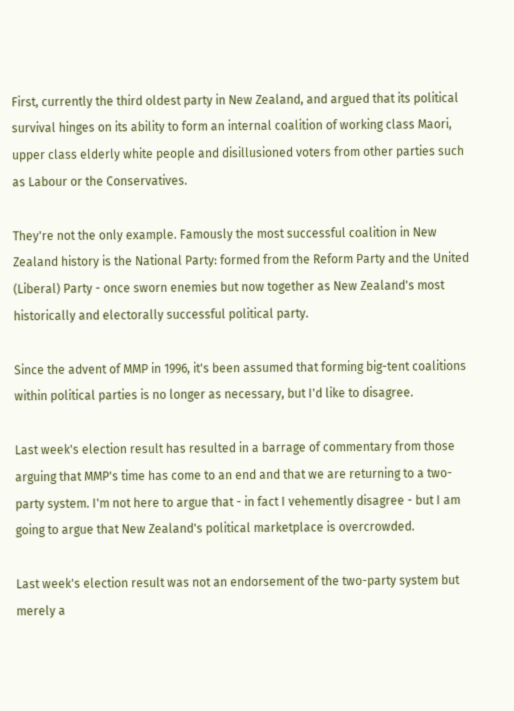First, currently the third oldest party in New Zealand, and argued that its political survival hinges on its ability to form an internal coalition of working class Maori, upper class elderly white people and disillusioned voters from other parties such as Labour or the Conservatives.

They're not the only example. Famously the most successful coalition in New Zealand history is the National Party: formed from the Reform Party and the United (Liberal) Party - once sworn enemies but now together as New Zealand's most historically and electorally successful political party.

Since the advent of MMP in 1996, it's been assumed that forming big-tent coalitions within political parties is no longer as necessary, but I'd like to disagree.

Last week's election result has resulted in a barrage of commentary from those arguing that MMP's time has come to an end and that we are returning to a two-party system. I'm not here to argue that - in fact I vehemently disagree - but I am going to argue that New Zealand's political marketplace is overcrowded.

Last week's election result was not an endorsement of the two-party system but merely a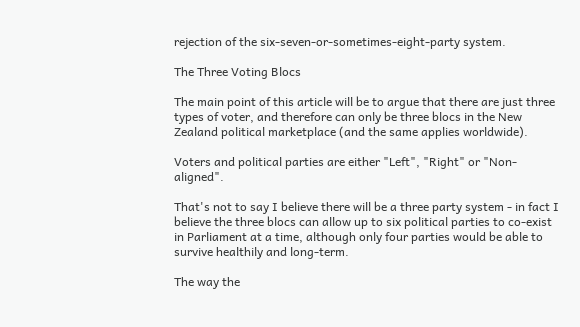rejection of the six-seven-or-sometimes-eight-party system.

The Three Voting Blocs

The main point of this article will be to argue that there are just three types of voter, and therefore can only be three blocs in the New Zealand political marketplace (and the same applies worldwide).

Voters and political parties are either "Left", "Right" or "Non-aligned".

That's not to say I believe there will be a three party system - in fact I believe the three blocs can allow up to six political parties to co-exist in Parliament at a time, although only four parties would be able to survive healthily and long-term.

The way the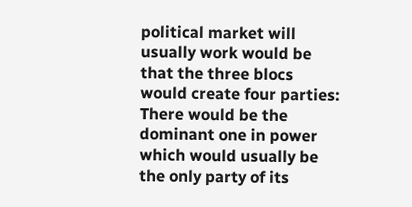political market will usually work would be that the three blocs would create four parties: There would be the dominant one in power which would usually be the only party of its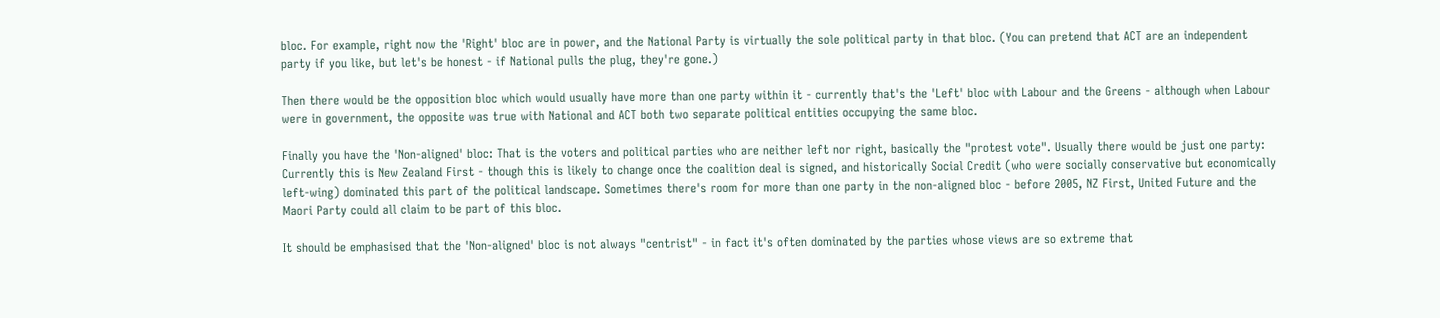bloc. For example, right now the 'Right' bloc are in power, and the National Party is virtually the sole political party in that bloc. (You can pretend that ACT are an independent party if you like, but let's be honest - if National pulls the plug, they're gone.)

Then there would be the opposition bloc which would usually have more than one party within it - currently that's the 'Left' bloc with Labour and the Greens - although when Labour were in government, the opposite was true with National and ACT both two separate political entities occupying the same bloc.

Finally you have the 'Non-aligned' bloc: That is the voters and political parties who are neither left nor right, basically the "protest vote". Usually there would be just one party: Currently this is New Zealand First - though this is likely to change once the coalition deal is signed, and historically Social Credit (who were socially conservative but economically left-wing) dominated this part of the political landscape. Sometimes there's room for more than one party in the non-aligned bloc - before 2005, NZ First, United Future and the Maori Party could all claim to be part of this bloc.

It should be emphasised that the 'Non-aligned' bloc is not always "centrist" - in fact it's often dominated by the parties whose views are so extreme that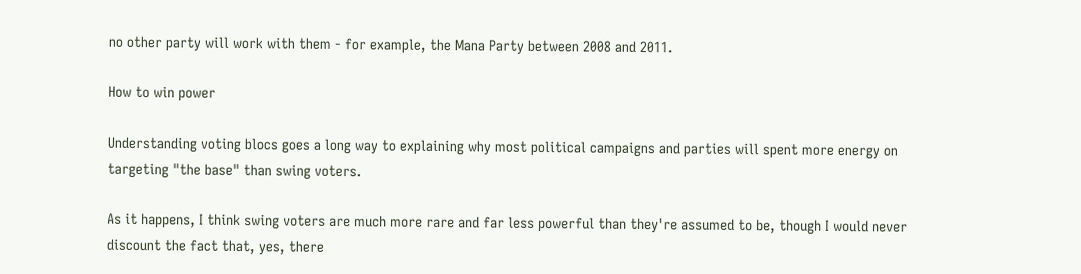no other party will work with them - for example, the Mana Party between 2008 and 2011.

How to win power

Understanding voting blocs goes a long way to explaining why most political campaigns and parties will spent more energy on targeting "the base" than swing voters.

As it happens, I think swing voters are much more rare and far less powerful than they're assumed to be, though I would never discount the fact that, yes, there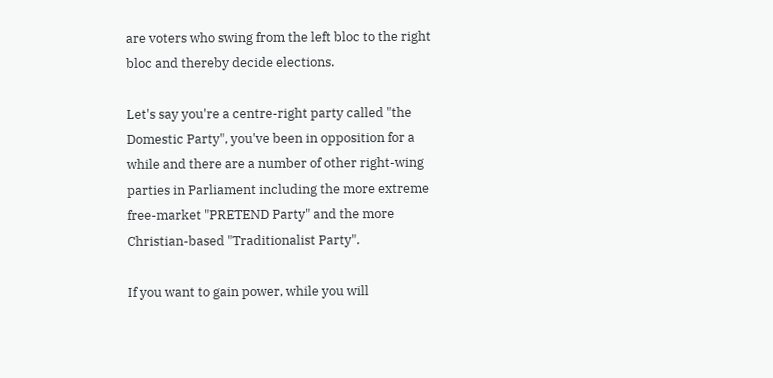are voters who swing from the left bloc to the right bloc and thereby decide elections.

Let's say you're a centre-right party called "the Domestic Party", you've been in opposition for a while and there are a number of other right-wing parties in Parliament including the more extreme free-market "PRETEND Party" and the more Christian-based "Traditionalist Party".

If you want to gain power, while you will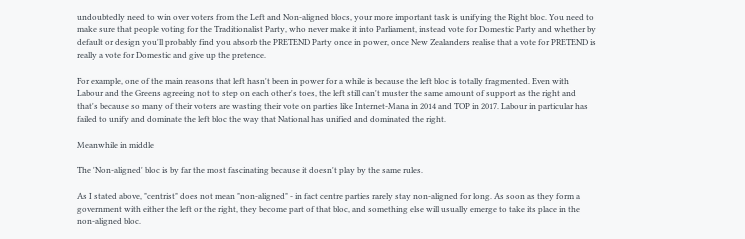undoubtedly need to win over voters from the Left and Non-aligned blocs, your more important task is unifying the Right bloc. You need to make sure that people voting for the Traditionalist Party, who never make it into Parliament, instead vote for Domestic Party and whether by default or design you'll probably find you absorb the PRETEND Party once in power, once New Zealanders realise that a vote for PRETEND is really a vote for Domestic and give up the pretence.

For example, one of the main reasons that left hasn't been in power for a while is because the left bloc is totally fragmented. Even with Labour and the Greens agreeing not to step on each other's toes, the left still can't muster the same amount of support as the right and that's because so many of their voters are wasting their vote on parties like Internet-Mana in 2014 and TOP in 2017. Labour in particular has failed to unify and dominate the left bloc the way that National has unified and dominated the right.

Meanwhile in middle

The 'Non-aligned' bloc is by far the most fascinating because it doesn't play by the same rules.

As I stated above, "centrist" does not mean "non-aligned" - in fact centre parties rarely stay non-aligned for long. As soon as they form a government with either the left or the right, they become part of that bloc, and something else will usually emerge to take its place in the non-aligned bloc.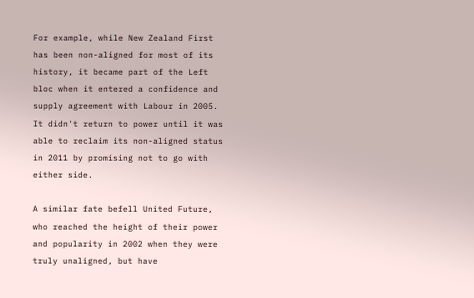For example, while New Zealand First has been non-aligned for most of its history, it became part of the Left bloc when it entered a confidence and supply agreement with Labour in 2005. It didn't return to power until it was able to reclaim its non-aligned status in 2011 by promising not to go with either side.

A similar fate befell United Future, who reached the height of their power and popularity in 2002 when they were truly unaligned, but have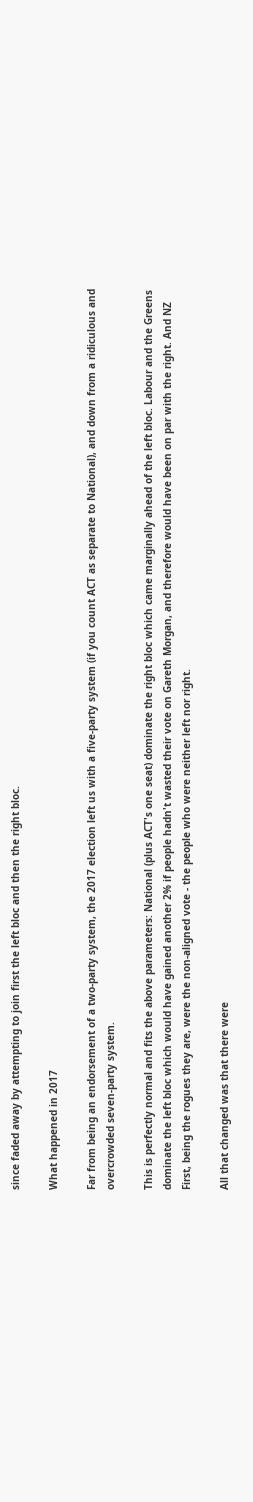since faded away by attempting to join first the left bloc and then the right bloc.

What happened in 2017

Far from being an endorsement of a two-party system, the 2017 election left us with a five-party system (if you count ACT as separate to National), and down from a ridiculous and overcrowded seven-party system.

This is perfectly normal and fits the above parameters: National (plus ACT's one seat) dominate the right bloc which came marginally ahead of the left bloc. Labour and the Greens dominate the left bloc which would have gained another 2% if people hadn't wasted their vote on Gareth Morgan, and therefore would have been on par with the right. And NZ First, being the rogues they are, were the non-aligned vote - the people who were neither left nor right.

All that changed was that there were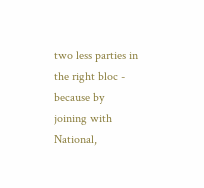two less parties in the right bloc - because by joining with National,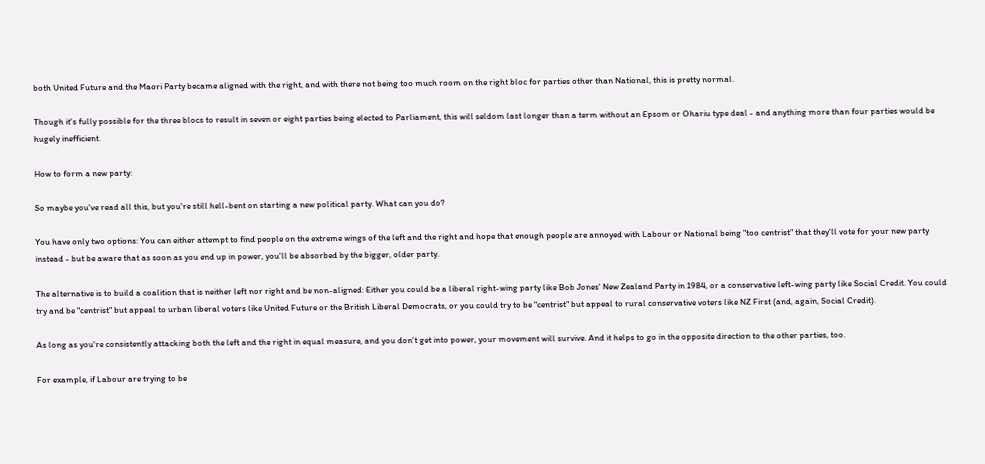both United Future and the Maori Party became aligned with the right, and with there not being too much room on the right bloc for parties other than National, this is pretty normal.

Though it's fully possible for the three blocs to result in seven or eight parties being elected to Parliament, this will seldom last longer than a term without an Epsom or Ohariu type deal - and anything more than four parties would be hugely inefficient.

How to form a new party:

So maybe you've read all this, but you're still hell-bent on starting a new political party. What can you do?

You have only two options: You can either attempt to find people on the extreme wings of the left and the right and hope that enough people are annoyed with Labour or National being "too centrist" that they'll vote for your new party instead - but be aware that as soon as you end up in power, you'll be absorbed by the bigger, older party.

The alternative is to build a coalition that is neither left nor right and be non-aligned: Either you could be a liberal right-wing party like Bob Jones' New Zealand Party in 1984, or a conservative left-wing party like Social Credit. You could try and be "centrist" but appeal to urban liberal voters like United Future or the British Liberal Democrats, or you could try to be "centrist" but appeal to rural conservative voters like NZ First (and, again, Social Credit).

As long as you're consistently attacking both the left and the right in equal measure, and you don't get into power, your movement will survive. And it helps to go in the opposite direction to the other parties, too.

For example, if Labour are trying to be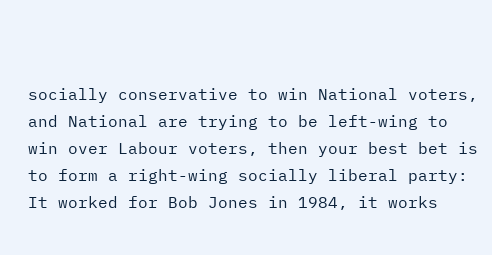socially conservative to win National voters, and National are trying to be left-wing to win over Labour voters, then your best bet is to form a right-wing socially liberal party: It worked for Bob Jones in 1984, it works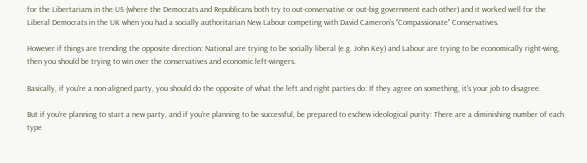for the Libertarians in the US (where the Democrats and Republicans both try to out-conservative or out-big government each other) and it worked well for the Liberal Democrats in the UK when you had a socially authoritarian New Labour competing with David Cameron's "Compassionate" Conservatives.

However if things are trending the opposite direction: National are trying to be socially liberal (e.g. John Key) and Labour are trying to be economically right-wing, then you should be trying to win over the conservatives and economic left-wingers.

Basically, if you're a non-aligned party, you should do the opposite of what the left and right parties do: If they agree on something, it's your job to disagree.

But if you're planning to start a new party, and if you're planning to be successful, be prepared to eschew ideological purity: There are a diminishing number of each type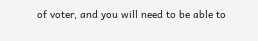of voter, and you will need to be able to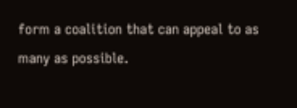form a coalition that can appeal to as many as possible.